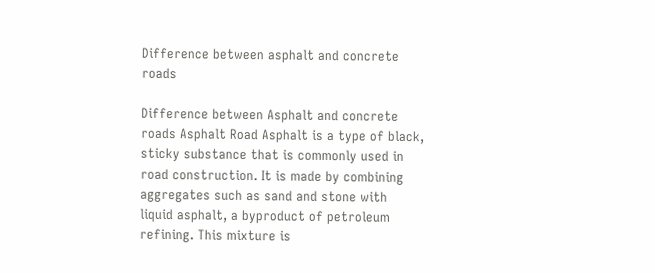Difference between asphalt and concrete roads

Difference between Asphalt and concrete roads Asphalt Road Asphalt is a type of black, sticky substance that is commonly used in road construction. It is made by combining aggregates such as sand and stone with liquid asphalt, a byproduct of petroleum refining. This mixture is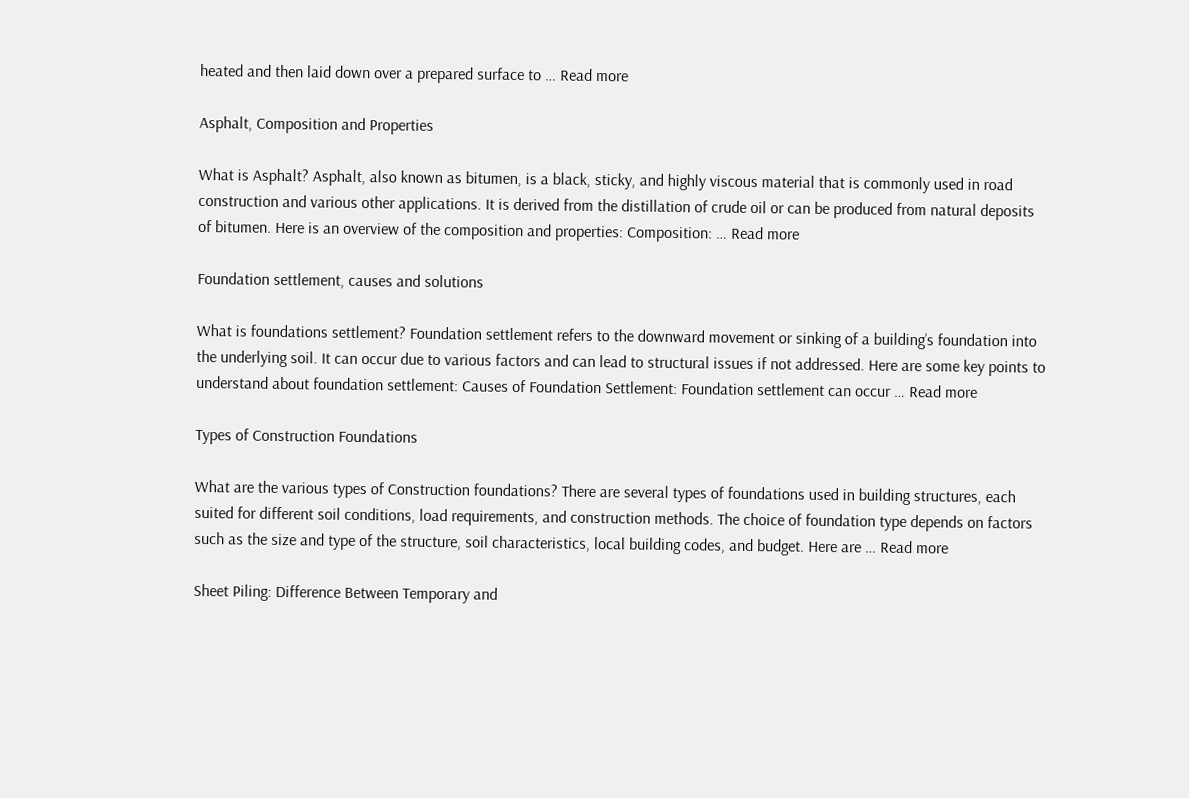heated and then laid down over a prepared surface to … Read more

Asphalt, Composition and Properties

What is Asphalt? Asphalt, also known as bitumen, is a black, sticky, and highly viscous material that is commonly used in road construction and various other applications. It is derived from the distillation of crude oil or can be produced from natural deposits of bitumen. Here is an overview of the composition and properties: Composition: … Read more

Foundation settlement, causes and solutions

What is foundations settlement? Foundation settlement refers to the downward movement or sinking of a building’s foundation into the underlying soil. It can occur due to various factors and can lead to structural issues if not addressed. Here are some key points to understand about foundation settlement: Causes of Foundation Settlement: Foundation settlement can occur … Read more

Types of Construction Foundations

What are the various types of Construction foundations? There are several types of foundations used in building structures, each suited for different soil conditions, load requirements, and construction methods. The choice of foundation type depends on factors such as the size and type of the structure, soil characteristics, local building codes, and budget. Here are … Read more

Sheet Piling: Difference Between Temporary and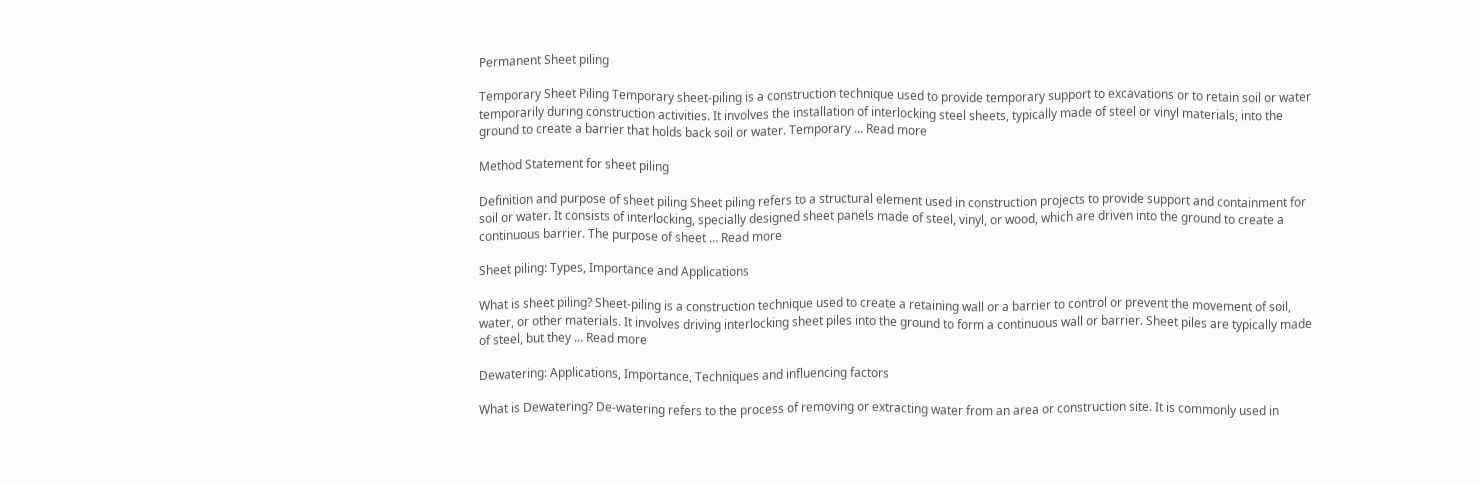Permanent Sheet piling

Temporary Sheet Piling Temporary sheet-piling is a construction technique used to provide temporary support to excavations or to retain soil or water temporarily during construction activities. It involves the installation of interlocking steel sheets, typically made of steel or vinyl materials, into the ground to create a barrier that holds back soil or water. Temporary … Read more

Method Statement for sheet piling

Definition and purpose of sheet piling Sheet piling refers to a structural element used in construction projects to provide support and containment for soil or water. It consists of interlocking, specially designed sheet panels made of steel, vinyl, or wood, which are driven into the ground to create a continuous barrier. The purpose of sheet … Read more

Sheet piling: Types, Importance and Applications

What is sheet piling? Sheet-piling is a construction technique used to create a retaining wall or a barrier to control or prevent the movement of soil, water, or other materials. It involves driving interlocking sheet piles into the ground to form a continuous wall or barrier. Sheet piles are typically made of steel, but they … Read more

Dewatering: Applications, Importance, Techniques and influencing factors

What is Dewatering? De-watering refers to the process of removing or extracting water from an area or construction site. It is commonly used in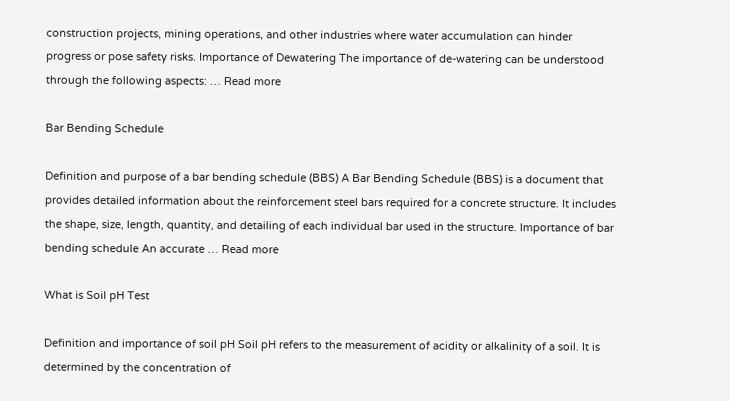construction projects, mining operations, and other industries where water accumulation can hinder progress or pose safety risks. Importance of Dewatering The importance of de-watering can be understood through the following aspects: … Read more

Bar Bending Schedule

Definition and purpose of a bar bending schedule (BBS) A Bar Bending Schedule (BBS) is a document that provides detailed information about the reinforcement steel bars required for a concrete structure. It includes the shape, size, length, quantity, and detailing of each individual bar used in the structure. Importance of bar bending schedule An accurate … Read more

What is Soil pH Test

Definition and importance of soil pH Soil pH refers to the measurement of acidity or alkalinity of a soil. It is determined by the concentration of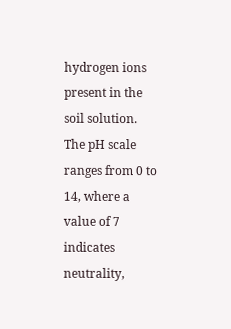hydrogen ions present in the soil solution. The pH scale ranges from 0 to 14, where a value of 7 indicates neutrality,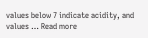values below 7 indicate acidity, and values … Read more